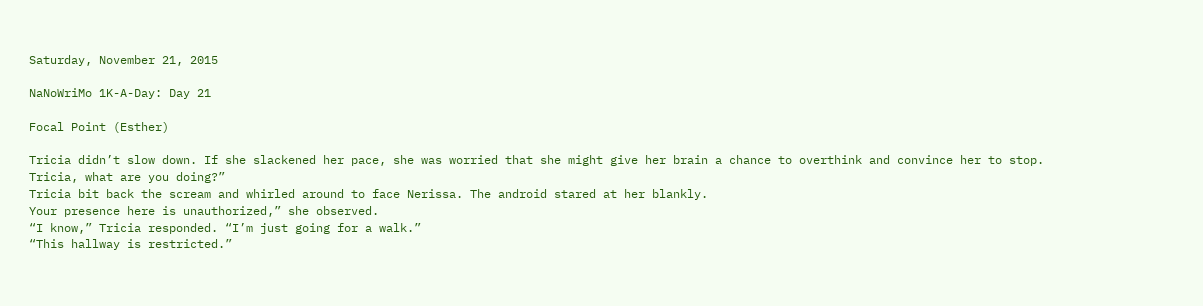Saturday, November 21, 2015

NaNoWriMo 1K-A-Day: Day 21

Focal Point (Esther)

Tricia didn’t slow down. If she slackened her pace, she was worried that she might give her brain a chance to overthink and convince her to stop.
Tricia, what are you doing?”
Tricia bit back the scream and whirled around to face Nerissa. The android stared at her blankly.
Your presence here is unauthorized,” she observed.
“I know,” Tricia responded. “I’m just going for a walk.”
“This hallway is restricted.”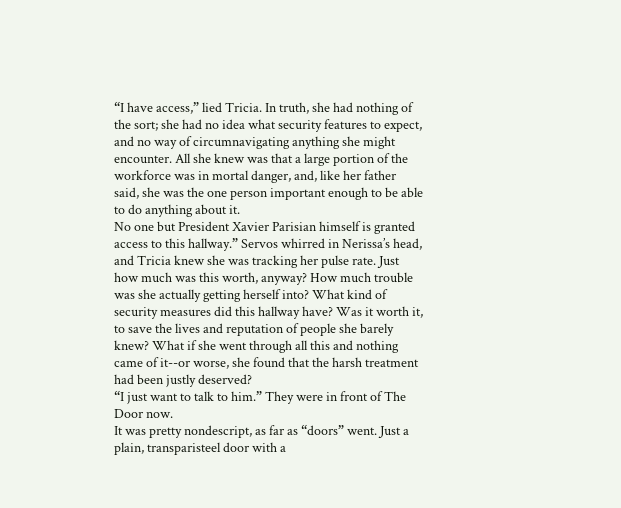“I have access,” lied Tricia. In truth, she had nothing of the sort; she had no idea what security features to expect, and no way of circumnavigating anything she might encounter. All she knew was that a large portion of the workforce was in mortal danger, and, like her father said, she was the one person important enough to be able to do anything about it.
No one but President Xavier Parisian himself is granted access to this hallway.” Servos whirred in Nerissa’s head, and Tricia knew she was tracking her pulse rate. Just how much was this worth, anyway? How much trouble was she actually getting herself into? What kind of security measures did this hallway have? Was it worth it, to save the lives and reputation of people she barely knew? What if she went through all this and nothing came of it--or worse, she found that the harsh treatment had been justly deserved?
“I just want to talk to him.” They were in front of The Door now.
It was pretty nondescript, as far as “doors” went. Just a plain, transparisteel door with a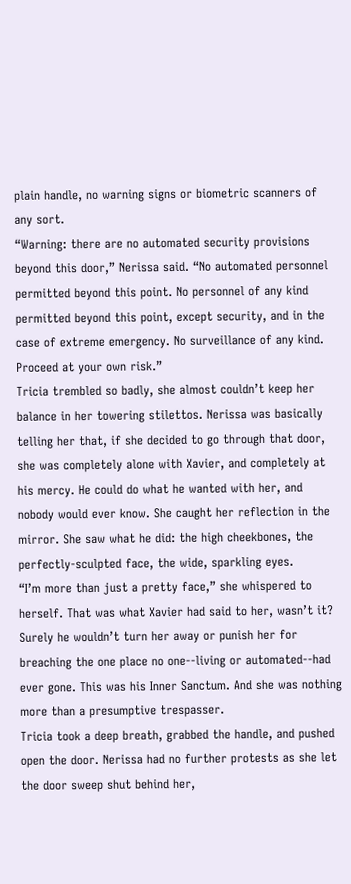plain handle, no warning signs or biometric scanners of any sort.
“Warning: there are no automated security provisions beyond this door,” Nerissa said. “No automated personnel permitted beyond this point. No personnel of any kind permitted beyond this point, except security, and in the case of extreme emergency. No surveillance of any kind. Proceed at your own risk.”
Tricia trembled so badly, she almost couldn’t keep her balance in her towering stilettos. Nerissa was basically telling her that, if she decided to go through that door, she was completely alone with Xavier, and completely at his mercy. He could do what he wanted with her, and nobody would ever know. She caught her reflection in the mirror. She saw what he did: the high cheekbones, the perfectly-sculpted face, the wide, sparkling eyes.
“I’m more than just a pretty face,” she whispered to herself. That was what Xavier had said to her, wasn’t it? Surely he wouldn’t turn her away or punish her for breaching the one place no one--living or automated--had ever gone. This was his Inner Sanctum. And she was nothing more than a presumptive trespasser.
Tricia took a deep breath, grabbed the handle, and pushed open the door. Nerissa had no further protests as she let the door sweep shut behind her,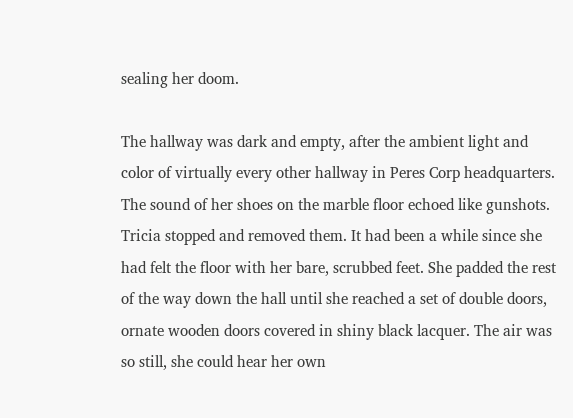sealing her doom.

The hallway was dark and empty, after the ambient light and color of virtually every other hallway in Peres Corp headquarters. The sound of her shoes on the marble floor echoed like gunshots. Tricia stopped and removed them. It had been a while since she had felt the floor with her bare, scrubbed feet. She padded the rest of the way down the hall until she reached a set of double doors, ornate wooden doors covered in shiny black lacquer. The air was so still, she could hear her own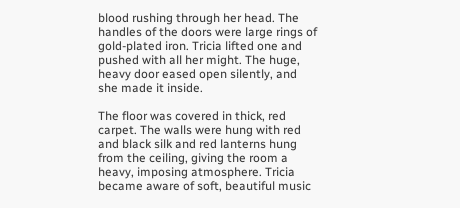blood rushing through her head. The handles of the doors were large rings of gold-plated iron. Tricia lifted one and pushed with all her might. The huge, heavy door eased open silently, and she made it inside.

The floor was covered in thick, red carpet. The walls were hung with red and black silk and red lanterns hung from the ceiling, giving the room a heavy, imposing atmosphere. Tricia became aware of soft, beautiful music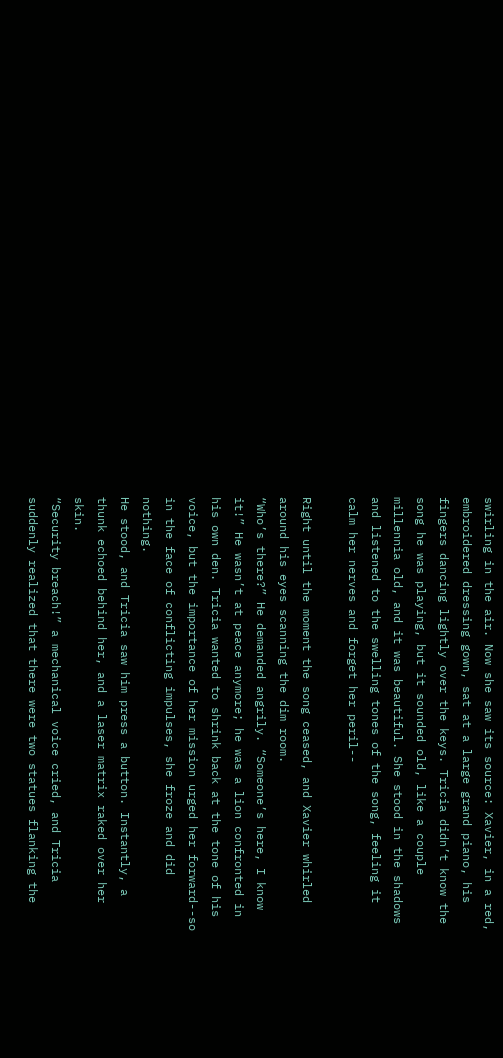swirling in the air. Now she saw its source: Xavier, in a red, embroidered dressing gown, sat at a large grand piano, his fingers dancing lightly over the keys. Tricia didn’t know the song he was playing, but it sounded old, like a couple millennia old, and it was beautiful. She stood in the shadows and listened to the swelling tones of the song, feeling it calm her nerves and forget her peril--

Right until the moment the song ceased, and Xavier whirled around his eyes scanning the dim room.
“Who’s there?” He demanded angrily. “Someone’s here, I know it!” He wasn’t at peace anymore; he was a lion confronted in his own den. Tricia wanted to shrink back at the tone of his voice, but the importance of her mission urged her forward--so in the face of conflicting impulses, she froze and did nothing.
He stood, and Tricia saw him press a button. Instantly, a thunk echoed behind her, and a laser matrix raked over her skin.
“Security breach!” a mechanical voice cried, and Tricia suddenly realized that there were two statues flanking the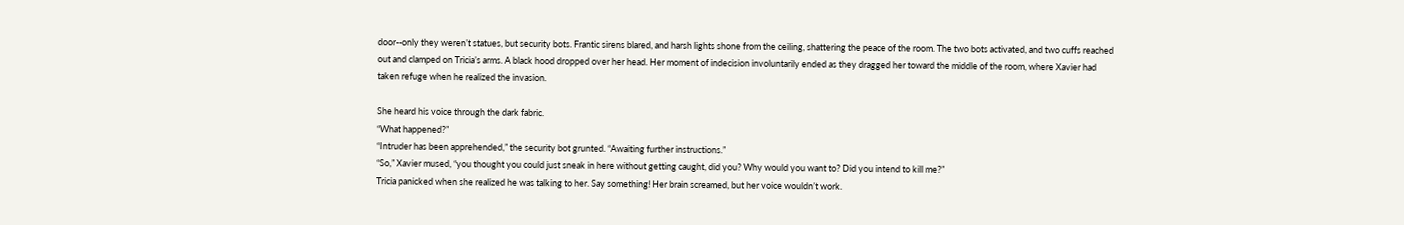door--only they weren’t statues, but security bots. Frantic sirens blared, and harsh lights shone from the ceiling, shattering the peace of the room. The two bots activated, and two cuffs reached out and clamped on Tricia’s arms. A black hood dropped over her head. Her moment of indecision involuntarily ended as they dragged her toward the middle of the room, where Xavier had taken refuge when he realized the invasion.

She heard his voice through the dark fabric.
“What happened?”
“Intruder has been apprehended,” the security bot grunted. “Awaiting further instructions.”
“So,” Xavier mused, “you thought you could just sneak in here without getting caught, did you? Why would you want to? Did you intend to kill me?”
Tricia panicked when she realized he was talking to her. Say something! Her brain screamed, but her voice wouldn’t work.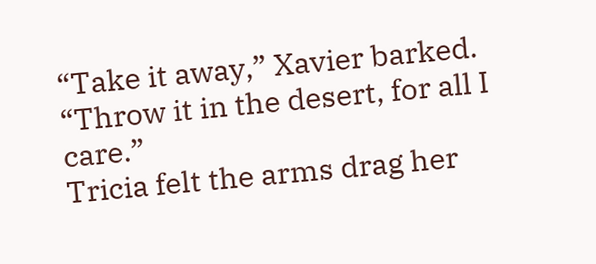“Take it away,” Xavier barked. “Throw it in the desert, for all I care.”
Tricia felt the arms drag her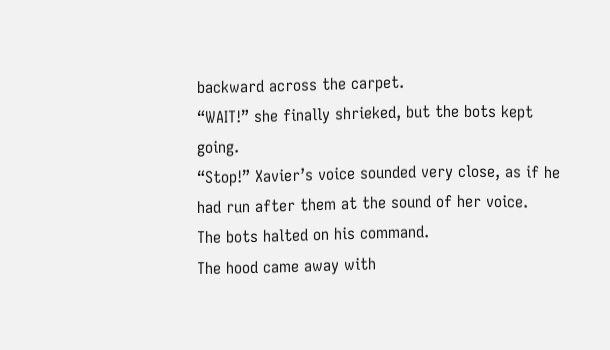backward across the carpet.
“WAIT!” she finally shrieked, but the bots kept going.
“Stop!” Xavier’s voice sounded very close, as if he had run after them at the sound of her voice.
The bots halted on his command.
The hood came away with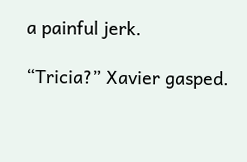a painful jerk.

“Tricia?” Xavier gasped.